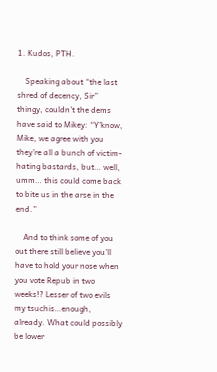1. Kudos, PTH.

    Speaking about “the last shred of decency, Sir” thingy, couldn’t the dems have said to Mikey: “Y’know, Mike, we agree with you they’re all a bunch of victim-hating bastards, but… well, umm… this could come back to bite us in the arse in the end.”

    And to think some of you out there still believe you’ll have to hold your nose when you vote Repub in two weeks!? Lesser of two evils my tsuchis…enough, already. What could possibly be lower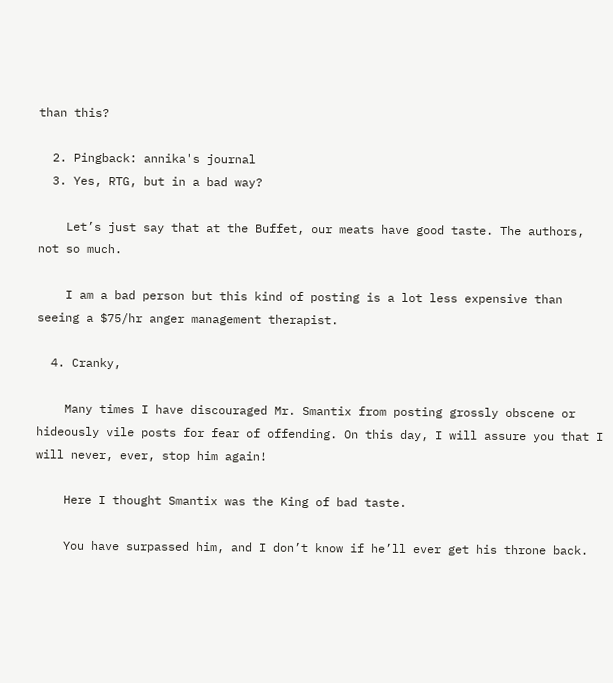than this?

  2. Pingback: annika's journal
  3. Yes, RTG, but in a bad way?

    Let’s just say that at the Buffet, our meats have good taste. The authors, not so much.

    I am a bad person but this kind of posting is a lot less expensive than seeing a $75/hr anger management therapist.

  4. Cranky,

    Many times I have discouraged Mr. Smantix from posting grossly obscene or hideously vile posts for fear of offending. On this day, I will assure you that I will never, ever, stop him again!

    Here I thought Smantix was the King of bad taste.

    You have surpassed him, and I don’t know if he’ll ever get his throne back.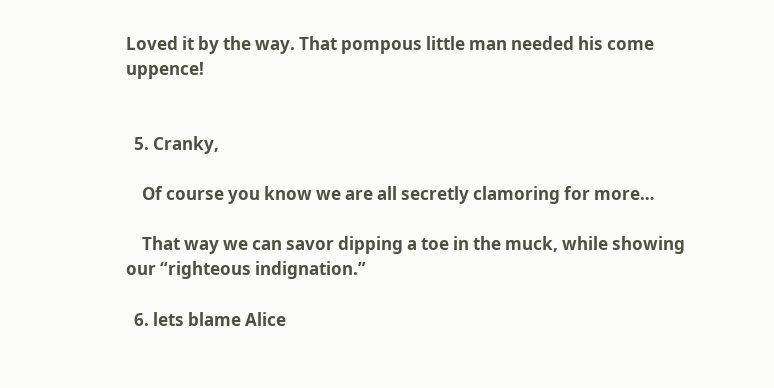Loved it by the way. That pompous little man needed his come uppence!


  5. Cranky,

    Of course you know we are all secretly clamoring for more…

    That way we can savor dipping a toe in the muck, while showing our “righteous indignation.”

  6. lets blame Alice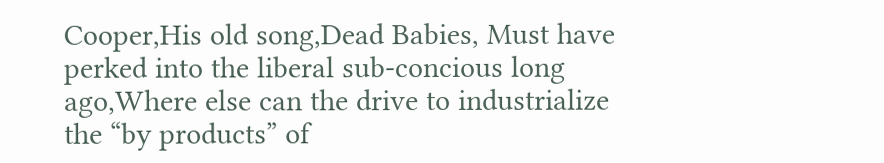Cooper,His old song,Dead Babies, Must have perked into the liberal sub-concious long ago,Where else can the drive to industrialize the “by products” of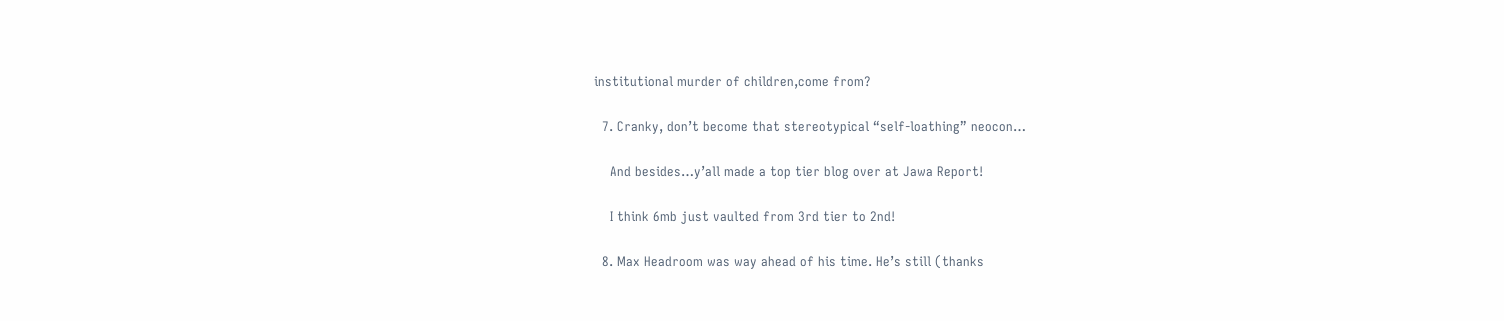institutional murder of children,come from?

  7. Cranky, don’t become that stereotypical “self-loathing” neocon…

    And besides…y’all made a top tier blog over at Jawa Report!

    I think 6mb just vaulted from 3rd tier to 2nd!

  8. Max Headroom was way ahead of his time. He’s still (thanks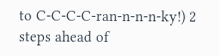to C-C-C-C-ran-n-n-n-ky!) 2 steps ahead of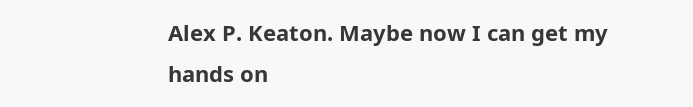Alex P. Keaton. Maybe now I can get my hands on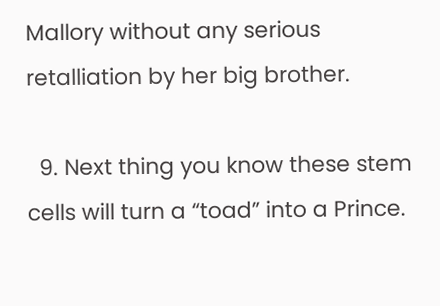Mallory without any serious retalliation by her big brother.

  9. Next thing you know these stem cells will turn a “toad” into a Prince.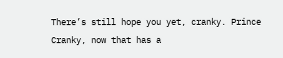There’s still hope you yet, cranky. Prince Cranky, now that has a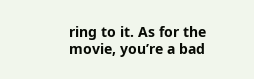ring to it. As for the movie, you’re a bad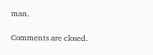man.

Comments are closed.